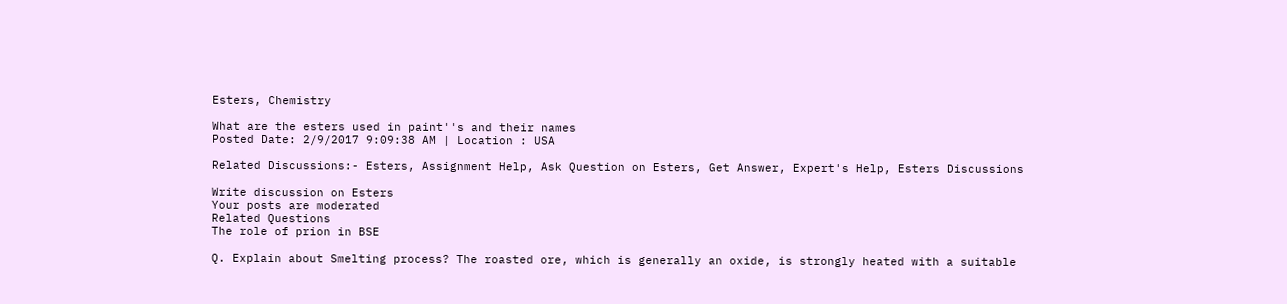Esters, Chemistry

What are the esters used in paint''s and their names
Posted Date: 2/9/2017 9:09:38 AM | Location : USA

Related Discussions:- Esters, Assignment Help, Ask Question on Esters, Get Answer, Expert's Help, Esters Discussions

Write discussion on Esters
Your posts are moderated
Related Questions
The role of prion in BSE

Q. Explain about Smelting process? The roasted ore, which is generally an oxide, is strongly heated with a suitable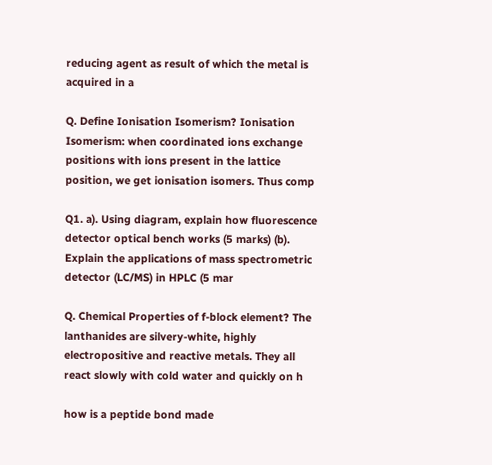reducing agent as result of which the metal is acquired in a

Q. Define Ionisation Isomerism? Ionisation Isomerism: when coordinated ions exchange positions with ions present in the lattice position, we get ionisation isomers. Thus comp

Q1. a). Using diagram, explain how fluorescence detector optical bench works (5 marks) (b). Explain the applications of mass spectrometric detector (LC/MS) in HPLC (5 mar

Q. Chemical Properties of f-block element? The lanthanides are silvery-white, highly electropositive and reactive metals. They all react slowly with cold water and quickly on h

how is a peptide bond made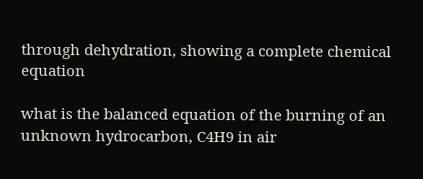through dehydration, showing a complete chemical equation

what is the balanced equation of the burning of an unknown hydrocarbon, C4H9 in air